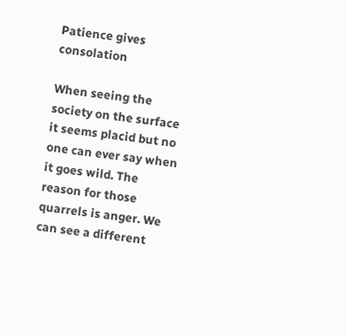Patience gives consolation

When seeing the society on the surface it seems placid but no one can ever say when it goes wild. The reason for those quarrels is anger. We can see a different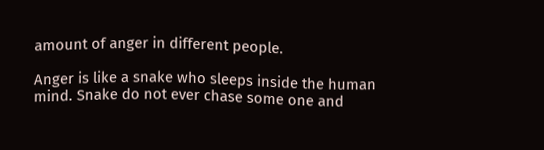amount of anger in different people.

Anger is like a snake who sleeps inside the human mind. Snake do not ever chase some one and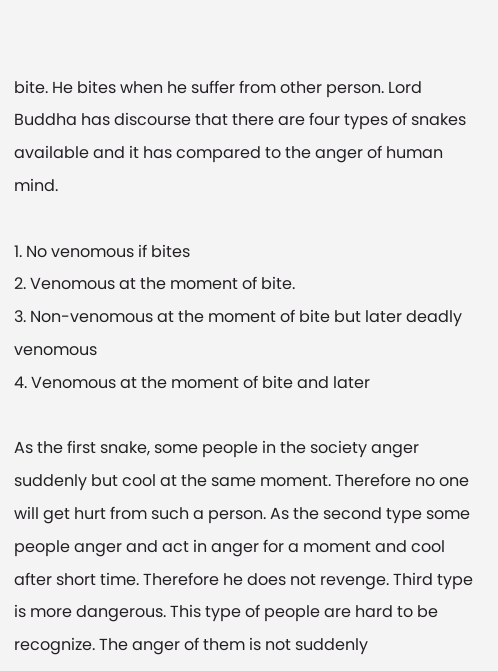bite. He bites when he suffer from other person. Lord Buddha has discourse that there are four types of snakes available and it has compared to the anger of human mind.

1. No venomous if bites
2. Venomous at the moment of bite.
3. Non-venomous at the moment of bite but later deadly venomous
4. Venomous at the moment of bite and later

As the first snake, some people in the society anger suddenly but cool at the same moment. Therefore no one will get hurt from such a person. As the second type some people anger and act in anger for a moment and cool after short time. Therefore he does not revenge. Third type is more dangerous. This type of people are hard to be recognize. The anger of them is not suddenly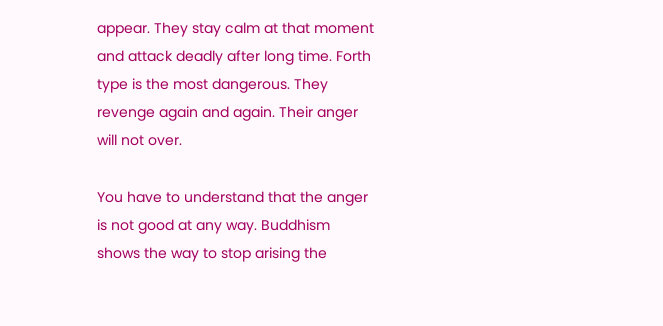appear. They stay calm at that moment and attack deadly after long time. Forth type is the most dangerous. They revenge again and again. Their anger will not over.

You have to understand that the anger is not good at any way. Buddhism shows the way to stop arising the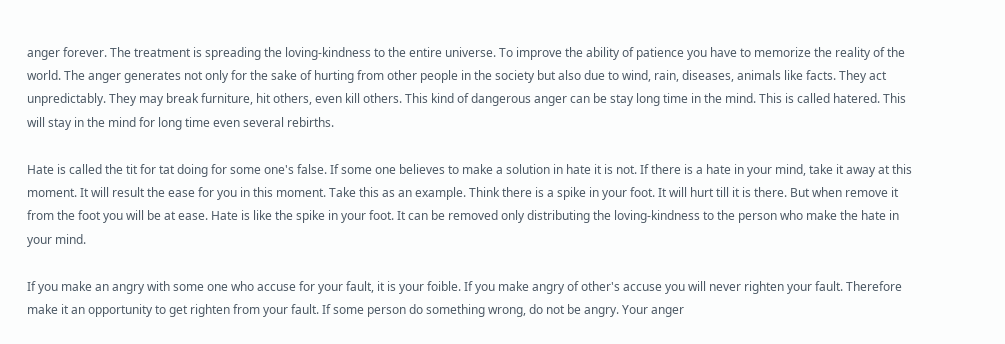anger forever. The treatment is spreading the loving-kindness to the entire universe. To improve the ability of patience you have to memorize the reality of the world. The anger generates not only for the sake of hurting from other people in the society but also due to wind, rain, diseases, animals like facts. They act unpredictably. They may break furniture, hit others, even kill others. This kind of dangerous anger can be stay long time in the mind. This is called hatered. This will stay in the mind for long time even several rebirths.

Hate is called the tit for tat doing for some one's false. If some one believes to make a solution in hate it is not. If there is a hate in your mind, take it away at this moment. It will result the ease for you in this moment. Take this as an example. Think there is a spike in your foot. It will hurt till it is there. But when remove it from the foot you will be at ease. Hate is like the spike in your foot. It can be removed only distributing the loving-kindness to the person who make the hate in your mind.

If you make an angry with some one who accuse for your fault, it is your foible. If you make angry of other's accuse you will never righten your fault. Therefore make it an opportunity to get righten from your fault. If some person do something wrong, do not be angry. Your anger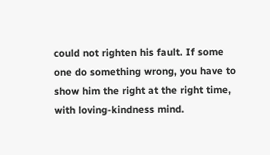could not righten his fault. If some one do something wrong, you have to show him the right at the right time, with loving-kindness mind.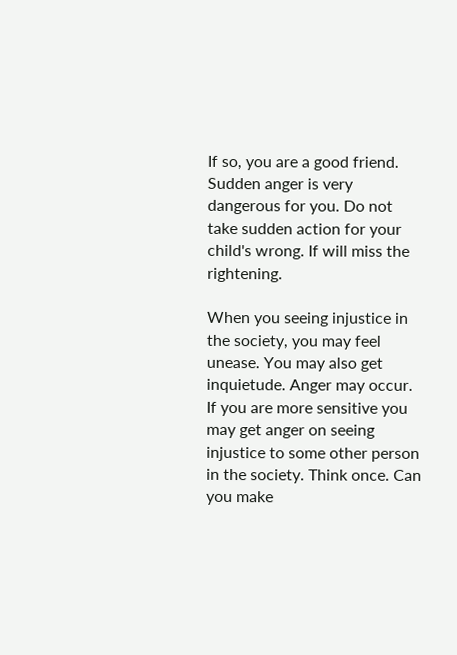If so, you are a good friend. Sudden anger is very dangerous for you. Do not take sudden action for your child's wrong. If will miss the rightening.

When you seeing injustice in the society, you may feel unease. You may also get inquietude. Anger may occur. If you are more sensitive you may get anger on seeing injustice to some other person in the society. Think once. Can you make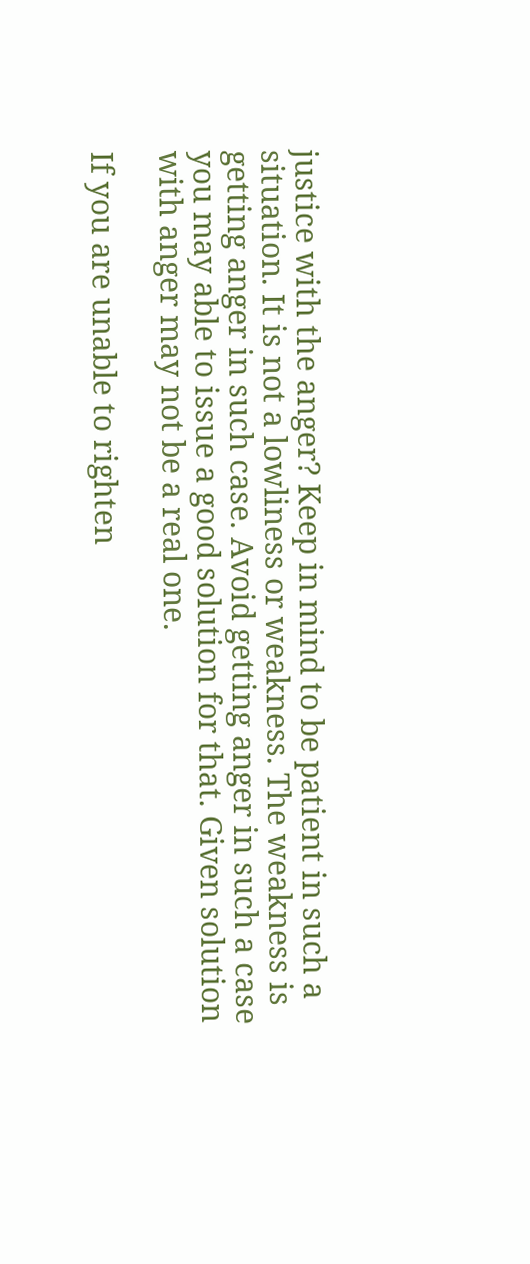justice with the anger? Keep in mind to be patient in such a situation. It is not a lowliness or weakness. The weakness is getting anger in such case. Avoid getting anger in such a case you may able to issue a good solution for that. Given solution with anger may not be a real one.

If you are unable to righten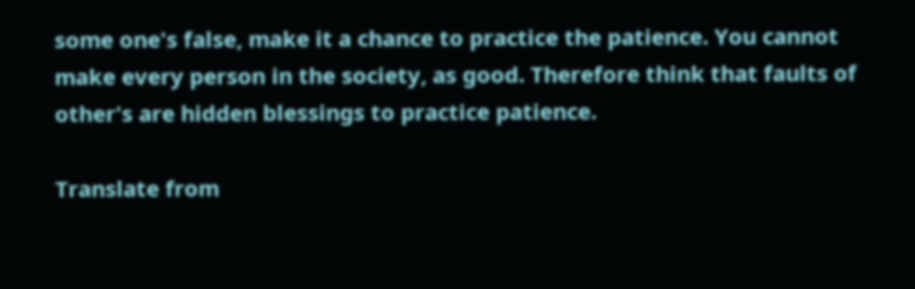some one's false, make it a chance to practice the patience. You cannot make every person in the society, as good. Therefore think that faults of other's are hidden blessings to practice patience.

Translate from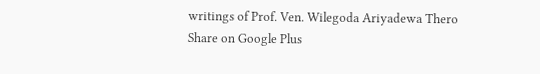writings of Prof. Ven. Wilegoda Ariyadewa Thero
Share on Google Plus